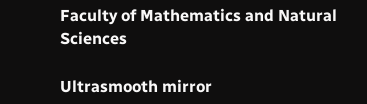Faculty of Mathematics and Natural Sciences

Ultrasmooth mirror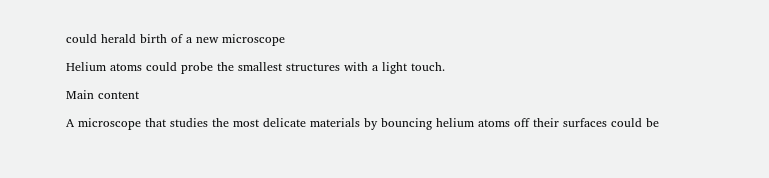could herald birth of a new microscope

Helium atoms could probe the smallest structures with a light touch.

Main content

A microscope that studies the most delicate materials by bouncing helium atoms off their surfaces could be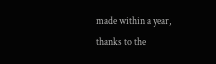made within a year, thanks to the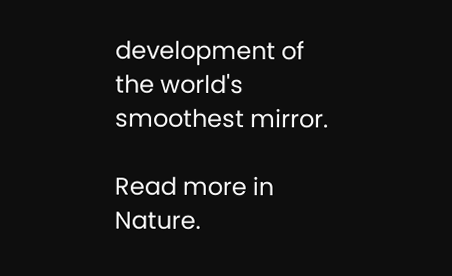development of the world's smoothest mirror.

Read more in Nature.